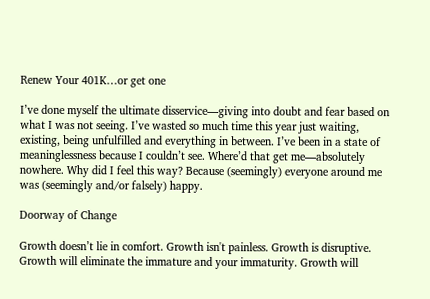Renew Your 401K…or get one

I’ve done myself the ultimate disservice—giving into doubt and fear based on what I was not seeing. I’ve wasted so much time this year just waiting, existing, being unfulfilled and everything in between. I’ve been in a state of meaninglessness because I couldn’t see. Where’d that get me—absolutely nowhere. Why did I feel this way? Because (seemingly) everyone around me was (seemingly and/or falsely) happy.

Doorway of Change

Growth doesn’t lie in comfort. Growth isn't painless. Growth is disruptive. Growth will eliminate the immature and your immaturity. Growth will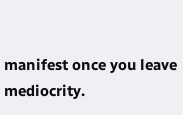manifest once you leave mediocrity.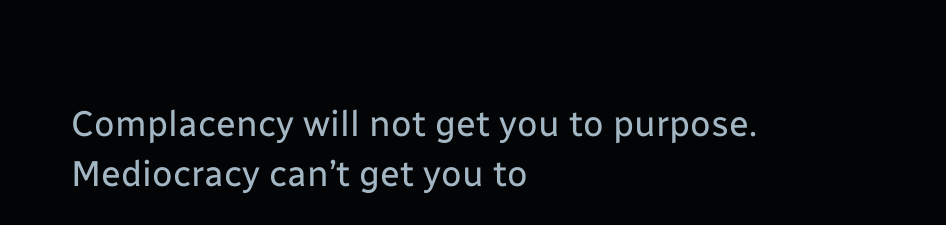Complacency will not get you to purpose. Mediocracy can’t get you to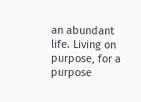an abundant life. Living on purpose, for a purpose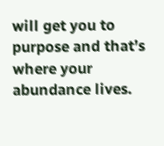will get you to purpose and that’s where your abundance lives.